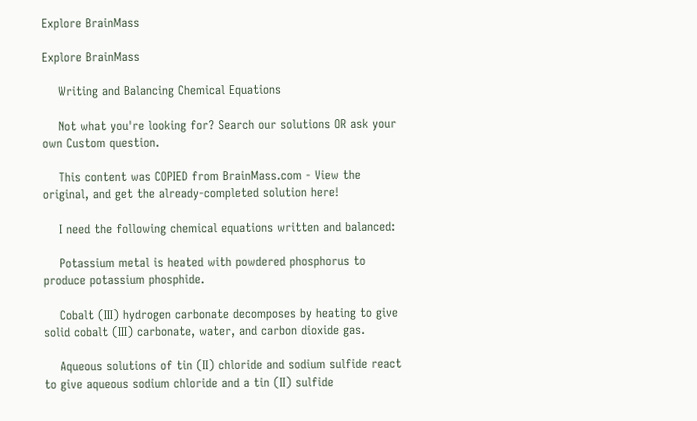Explore BrainMass

Explore BrainMass

    Writing and Balancing Chemical Equations

    Not what you're looking for? Search our solutions OR ask your own Custom question.

    This content was COPIED from BrainMass.com - View the original, and get the already-completed solution here!

    I need the following chemical equations written and balanced:

    Potassium metal is heated with powdered phosphorus to produce potassium phosphide.

    Cobalt (III) hydrogen carbonate decomposes by heating to give solid cobalt (III) carbonate, water, and carbon dioxide gas.

    Aqueous solutions of tin (II) chloride and sodium sulfide react to give aqueous sodium chloride and a tin (II) sulfide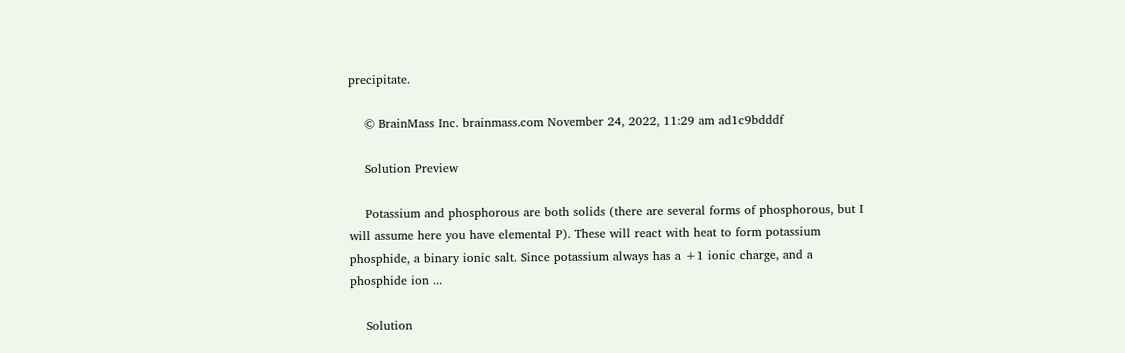precipitate.

    © BrainMass Inc. brainmass.com November 24, 2022, 11:29 am ad1c9bdddf

    Solution Preview

    Potassium and phosphorous are both solids (there are several forms of phosphorous, but I will assume here you have elemental P). These will react with heat to form potassium phosphide, a binary ionic salt. Since potassium always has a +1 ionic charge, and a phosphide ion ...

    Solution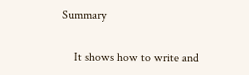Summary

    It shows how to write and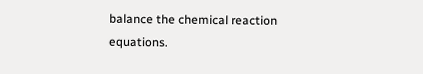balance the chemical reaction equations.